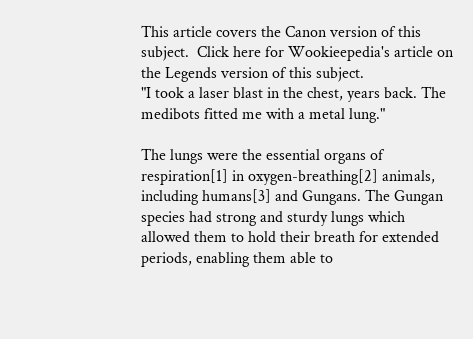This article covers the Canon version of this subject.  Click here for Wookieepedia's article on the Legends version of this subject.
"I took a laser blast in the chest, years back. The medibots fitted me with a metal lung."

The lungs were the essential organs of respiration[1] in oxygen-breathing[2] animals, including humans[3] and Gungans. The Gungan species had strong and sturdy lungs which allowed them to hold their breath for extended periods, enabling them able to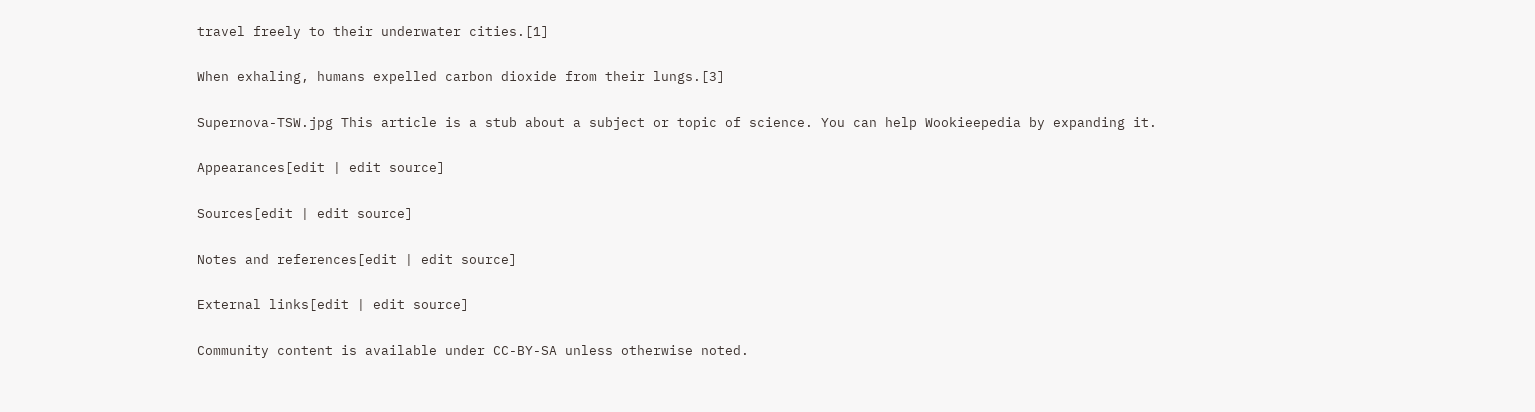travel freely to their underwater cities.[1]

When exhaling, humans expelled carbon dioxide from their lungs.[3]

Supernova-TSW.jpg This article is a stub about a subject or topic of science. You can help Wookieepedia by expanding it.

Appearances[edit | edit source]

Sources[edit | edit source]

Notes and references[edit | edit source]

External links[edit | edit source]

Community content is available under CC-BY-SA unless otherwise noted.